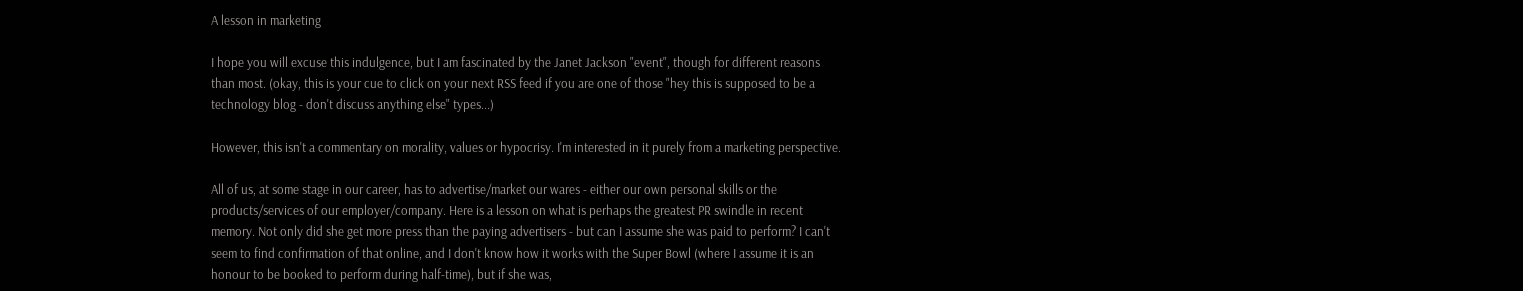A lesson in marketing

I hope you will excuse this indulgence, but I am fascinated by the Janet Jackson "event", though for different reasons than most. (okay, this is your cue to click on your next RSS feed if you are one of those "hey this is supposed to be a technology blog - don't discuss anything else" types...)

However, this isn't a commentary on morality, values or hypocrisy. I'm interested in it purely from a marketing perspective.

All of us, at some stage in our career, has to advertise/market our wares - either our own personal skills or the products/services of our employer/company. Here is a lesson on what is perhaps the greatest PR swindle in recent memory. Not only did she get more press than the paying advertisers - but can I assume she was paid to perform? I can't seem to find confirmation of that online, and I don't know how it works with the Super Bowl (where I assume it is an honour to be booked to perform during half-time), but if she was,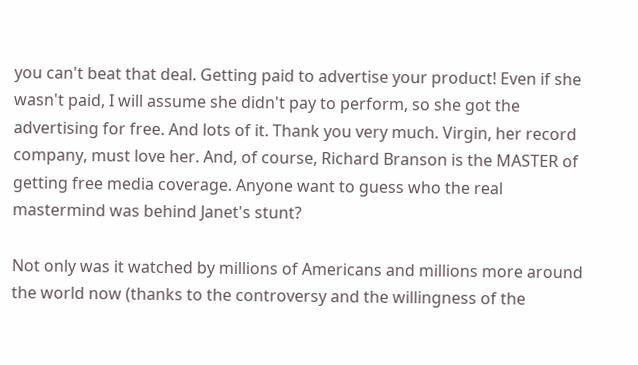you can't beat that deal. Getting paid to advertise your product! Even if she wasn't paid, I will assume she didn't pay to perform, so she got the advertising for free. And lots of it. Thank you very much. Virgin, her record company, must love her. And, of course, Richard Branson is the MASTER of getting free media coverage. Anyone want to guess who the real mastermind was behind Janet's stunt?

Not only was it watched by millions of Americans and millions more around the world now (thanks to the controversy and the willingness of the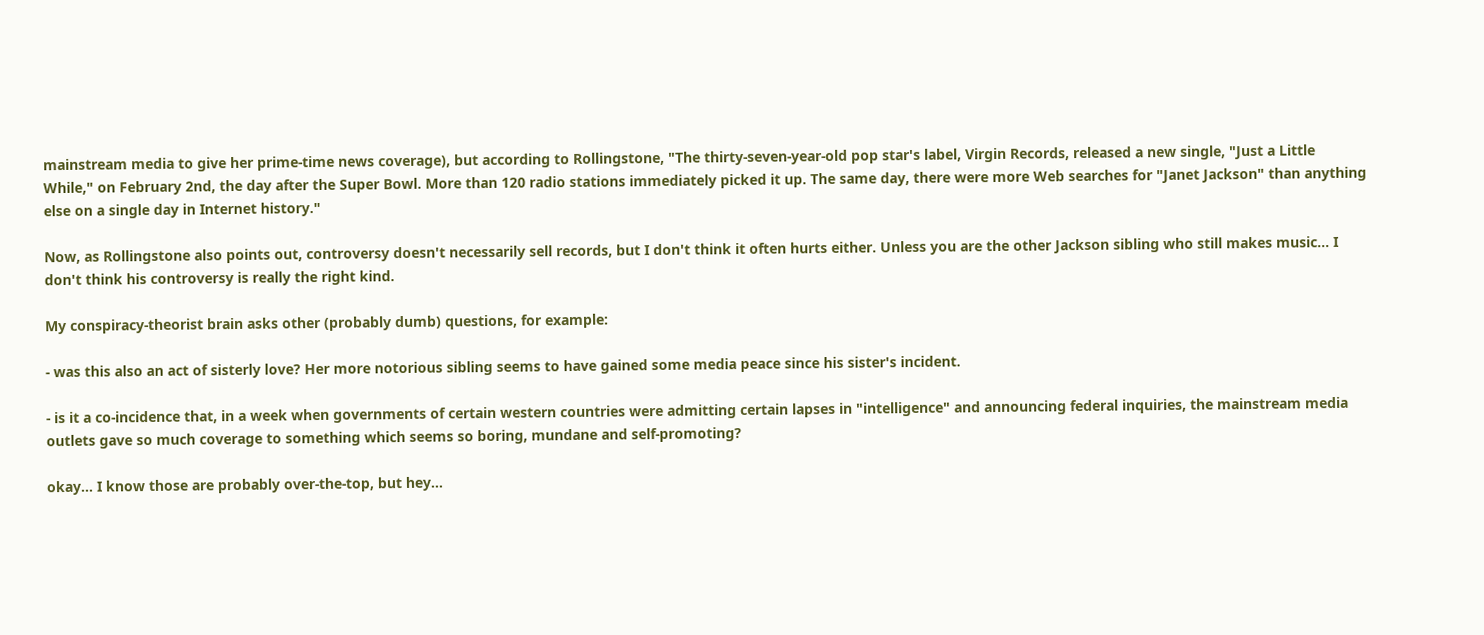mainstream media to give her prime-time news coverage), but according to Rollingstone, "The thirty-seven-year-old pop star's label, Virgin Records, released a new single, "Just a Little While," on February 2nd, the day after the Super Bowl. More than 120 radio stations immediately picked it up. The same day, there were more Web searches for "Janet Jackson" than anything else on a single day in Internet history."

Now, as Rollingstone also points out, controversy doesn't necessarily sell records, but I don't think it often hurts either. Unless you are the other Jackson sibling who still makes music... I don't think his controversy is really the right kind.

My conspiracy-theorist brain asks other (probably dumb) questions, for example:

- was this also an act of sisterly love? Her more notorious sibling seems to have gained some media peace since his sister's incident.

- is it a co-incidence that, in a week when governments of certain western countries were admitting certain lapses in "intelligence" and announcing federal inquiries, the mainstream media outlets gave so much coverage to something which seems so boring, mundane and self-promoting?

okay... I know those are probably over-the-top, but hey...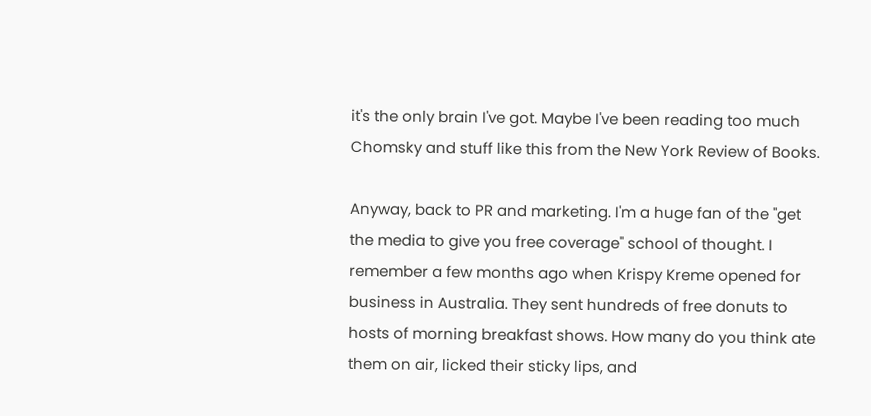it's the only brain I've got. Maybe I've been reading too much Chomsky and stuff like this from the New York Review of Books.

Anyway, back to PR and marketing. I'm a huge fan of the "get the media to give you free coverage" school of thought. I remember a few months ago when Krispy Kreme opened for business in Australia. They sent hundreds of free donuts to hosts of morning breakfast shows. How many do you think ate them on air, licked their sticky lips, and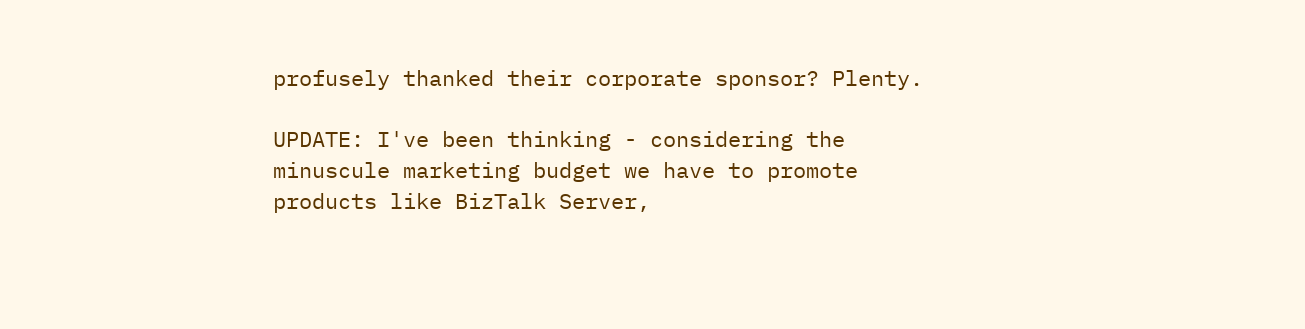profusely thanked their corporate sponsor? Plenty.

UPDATE: I've been thinking - considering the minuscule marketing budget we have to promote products like BizTalk Server,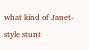what kind of Janet-style stunt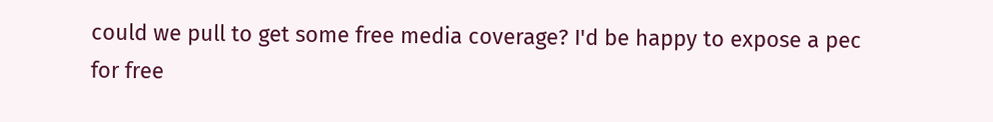could we pull to get some free media coverage? I'd be happy to expose a pec for free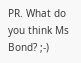PR. What do you think Ms Bond? ;-)